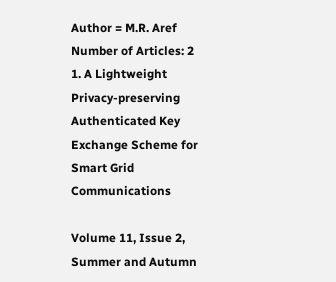Author = M.R. Aref
Number of Articles: 2
1. A Lightweight Privacy-preserving Authenticated Key Exchange Scheme for Smart Grid Communications

Volume 11, Issue 2, Summer and Autumn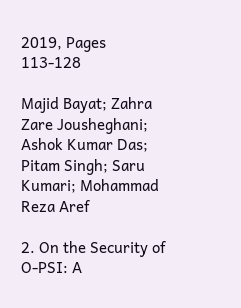2019, Pages 113-128

Majid Bayat; Zahra Zare Jousheghani; Ashok Kumar Das; Pitam Singh; Saru Kumari; Mohammad Reza Aref

2. On the Security of O-PSI: A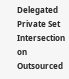Delegated Private Set Intersection on Outsourced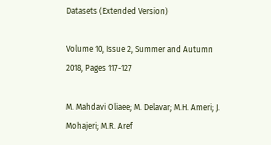Datasets (Extended Version)

Volume 10, Issue 2, Summer and Autumn 2018, Pages 117-127

M. Mahdavi Oliaee; M. Delavar; M.H. Ameri; J. Mohajeri; M.R. Aref